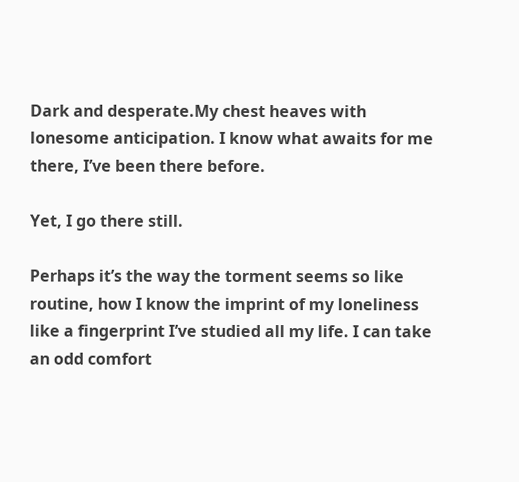Dark and desperate.My chest heaves with lonesome anticipation. I know what awaits for me there, I’ve been there before.

Yet, I go there still.

Perhaps it’s the way the torment seems so like routine, how I know the imprint of my loneliness like a fingerprint I’ve studied all my life. I can take an odd comfort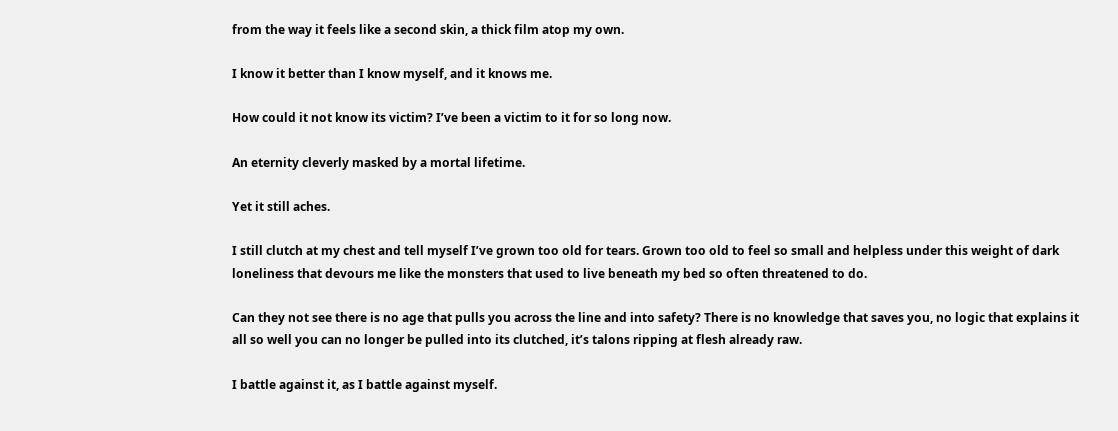from the way it feels like a second skin, a thick film atop my own.

I know it better than I know myself, and it knows me.

How could it not know its victim? I’ve been a victim to it for so long now.

An eternity cleverly masked by a mortal lifetime.

Yet it still aches.

I still clutch at my chest and tell myself I’ve grown too old for tears. Grown too old to feel so small and helpless under this weight of dark loneliness that devours me like the monsters that used to live beneath my bed so often threatened to do.

Can they not see there is no age that pulls you across the line and into safety? There is no knowledge that saves you, no logic that explains it all so well you can no longer be pulled into its clutched, it’s talons ripping at flesh already raw.

I battle against it, as I battle against myself.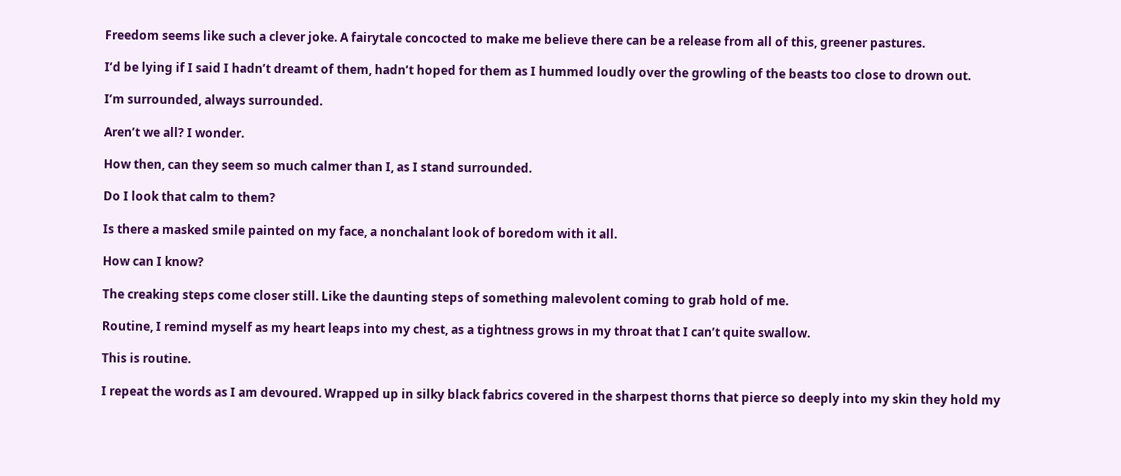Freedom seems like such a clever joke. A fairytale concocted to make me believe there can be a release from all of this, greener pastures.

I’d be lying if I said I hadn’t dreamt of them, hadn’t hoped for them as I hummed loudly over the growling of the beasts too close to drown out.

I’m surrounded, always surrounded.

Aren’t we all? I wonder.

How then, can they seem so much calmer than I, as I stand surrounded.

Do I look that calm to them?

Is there a masked smile painted on my face, a nonchalant look of boredom with it all.

How can I know?

The creaking steps come closer still. Like the daunting steps of something malevolent coming to grab hold of me.

Routine, I remind myself as my heart leaps into my chest, as a tightness grows in my throat that I can’t quite swallow.

This is routine.

I repeat the words as I am devoured. Wrapped up in silky black fabrics covered in the sharpest thorns that pierce so deeply into my skin they hold my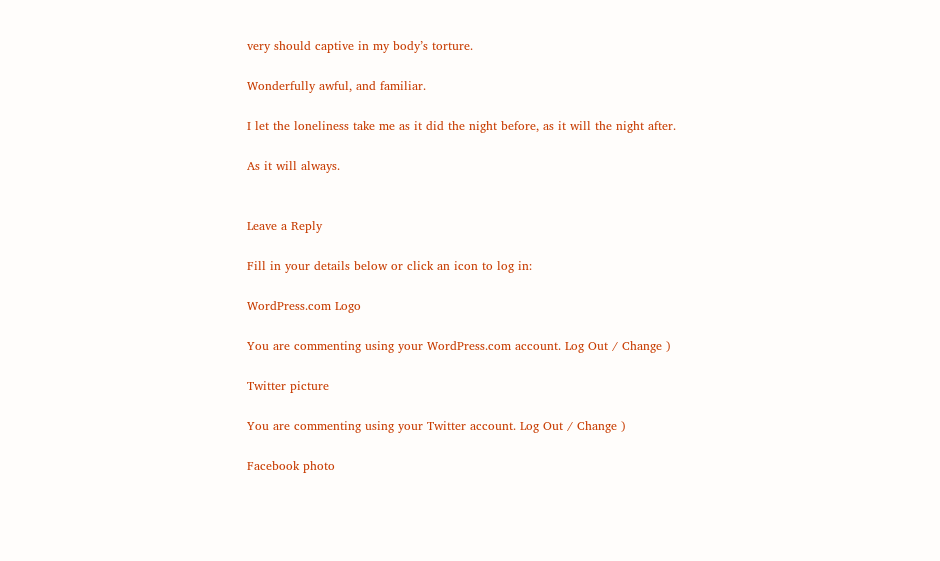very should captive in my body’s torture.

Wonderfully awful, and familiar.

I let the loneliness take me as it did the night before, as it will the night after.

As it will always.


Leave a Reply

Fill in your details below or click an icon to log in:

WordPress.com Logo

You are commenting using your WordPress.com account. Log Out / Change )

Twitter picture

You are commenting using your Twitter account. Log Out / Change )

Facebook photo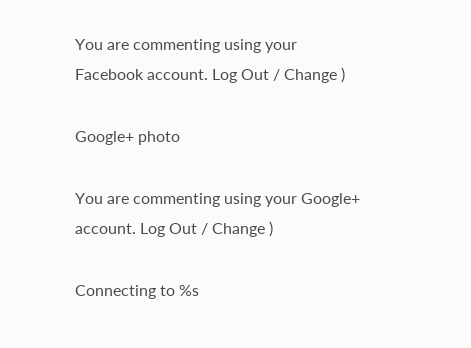You are commenting using your Facebook account. Log Out / Change )

Google+ photo

You are commenting using your Google+ account. Log Out / Change )

Connecting to %s